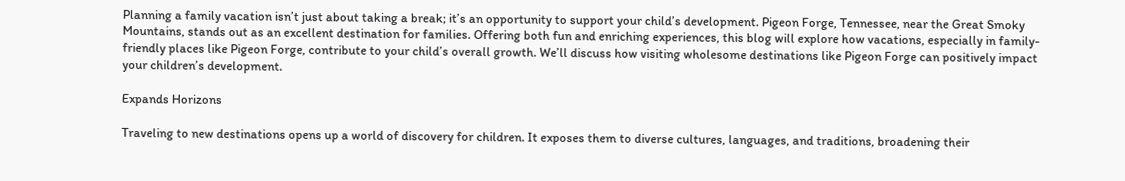Planning a family vacation isn’t just about taking a break; it’s an opportunity to support your child’s development. Pigeon Forge, Tennessee, near the Great Smoky Mountains, stands out as an excellent destination for families. Offering both fun and enriching experiences, this blog will explore how vacations, especially in family-friendly places like Pigeon Forge, contribute to your child’s overall growth. We’ll discuss how visiting wholesome destinations like Pigeon Forge can positively impact your children’s development.

Expands Horizons

Traveling to new destinations opens up a world of discovery for children. It exposes them to diverse cultures, languages, and traditions, broadening their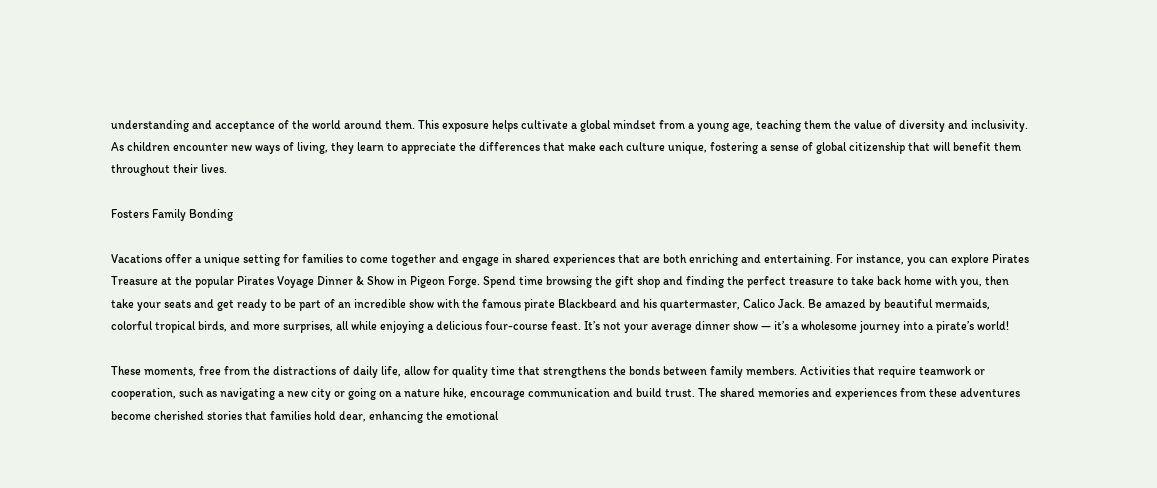understanding and acceptance of the world around them. This exposure helps cultivate a global mindset from a young age, teaching them the value of diversity and inclusivity. As children encounter new ways of living, they learn to appreciate the differences that make each culture unique, fostering a sense of global citizenship that will benefit them throughout their lives.

Fosters Family Bonding

Vacations offer a unique setting for families to come together and engage in shared experiences that are both enriching and entertaining. For instance, you can explore Pirates Treasure at the popular Pirates Voyage Dinner & Show in Pigeon Forge. Spend time browsing the gift shop and finding the perfect treasure to take back home with you, then take your seats and get ready to be part of an incredible show with the famous pirate Blackbeard and his quartermaster, Calico Jack. Be amazed by beautiful mermaids, colorful tropical birds, and more surprises, all while enjoying a delicious four-course feast. It’s not your average dinner show — it’s a wholesome journey into a pirate’s world!

These moments, free from the distractions of daily life, allow for quality time that strengthens the bonds between family members. Activities that require teamwork or cooperation, such as navigating a new city or going on a nature hike, encourage communication and build trust. The shared memories and experiences from these adventures become cherished stories that families hold dear, enhancing the emotional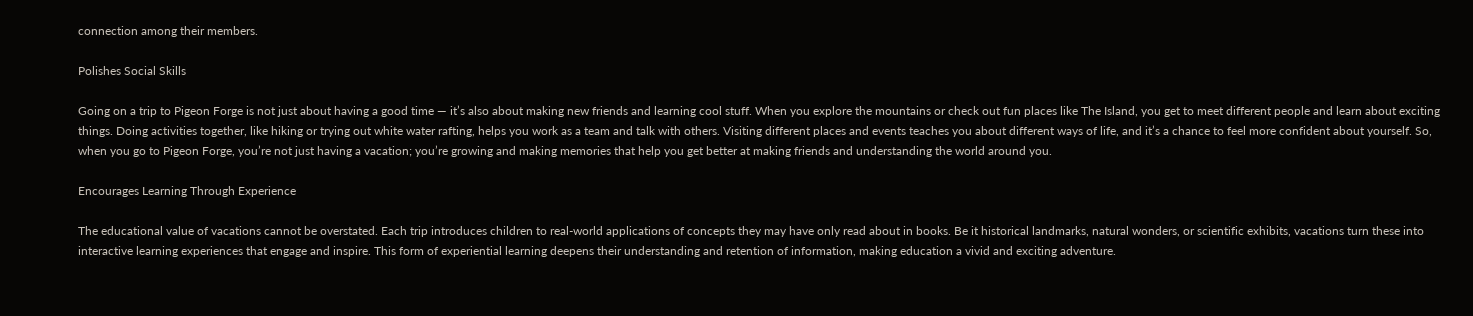connection among their members.

Polishes Social Skills

Going on a trip to Pigeon Forge is not just about having a good time — it’s also about making new friends and learning cool stuff. When you explore the mountains or check out fun places like The Island, you get to meet different people and learn about exciting things. Doing activities together, like hiking or trying out white water rafting, helps you work as a team and talk with others. Visiting different places and events teaches you about different ways of life, and it’s a chance to feel more confident about yourself. So, when you go to Pigeon Forge, you’re not just having a vacation; you’re growing and making memories that help you get better at making friends and understanding the world around you.

Encourages Learning Through Experience

The educational value of vacations cannot be overstated. Each trip introduces children to real-world applications of concepts they may have only read about in books. Be it historical landmarks, natural wonders, or scientific exhibits, vacations turn these into interactive learning experiences that engage and inspire. This form of experiential learning deepens their understanding and retention of information, making education a vivid and exciting adventure.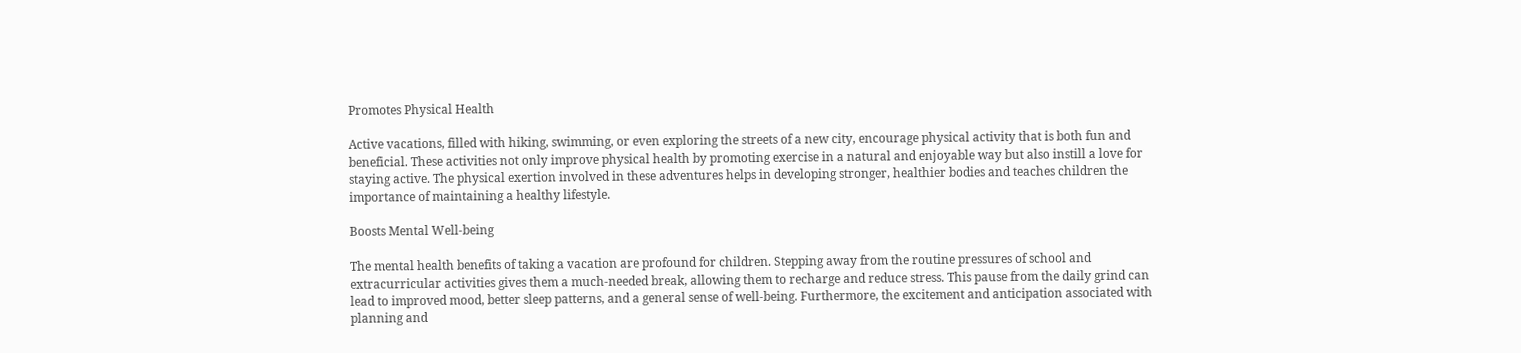Promotes Physical Health

Active vacations, filled with hiking, swimming, or even exploring the streets of a new city, encourage physical activity that is both fun and beneficial. These activities not only improve physical health by promoting exercise in a natural and enjoyable way but also instill a love for staying active. The physical exertion involved in these adventures helps in developing stronger, healthier bodies and teaches children the importance of maintaining a healthy lifestyle.

Boosts Mental Well-being

The mental health benefits of taking a vacation are profound for children. Stepping away from the routine pressures of school and extracurricular activities gives them a much-needed break, allowing them to recharge and reduce stress. This pause from the daily grind can lead to improved mood, better sleep patterns, and a general sense of well-being. Furthermore, the excitement and anticipation associated with planning and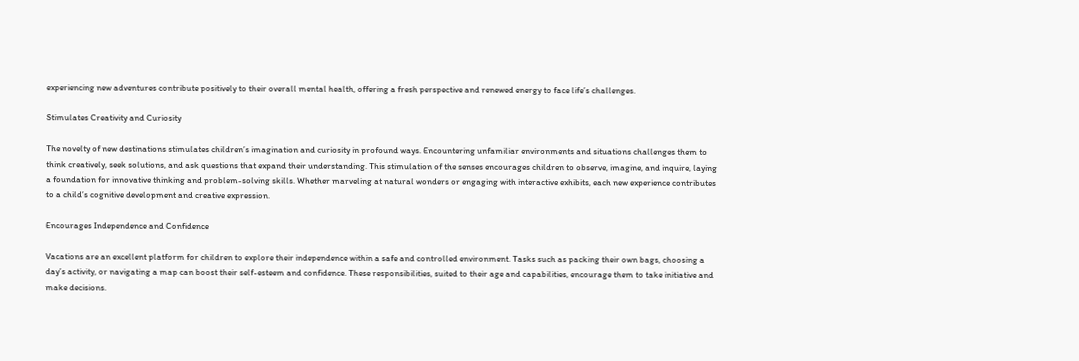experiencing new adventures contribute positively to their overall mental health, offering a fresh perspective and renewed energy to face life’s challenges.

Stimulates Creativity and Curiosity

The novelty of new destinations stimulates children’s imagination and curiosity in profound ways. Encountering unfamiliar environments and situations challenges them to think creatively, seek solutions, and ask questions that expand their understanding. This stimulation of the senses encourages children to observe, imagine, and inquire, laying a foundation for innovative thinking and problem-solving skills. Whether marveling at natural wonders or engaging with interactive exhibits, each new experience contributes to a child’s cognitive development and creative expression.

Encourages Independence and Confidence

Vacations are an excellent platform for children to explore their independence within a safe and controlled environment. Tasks such as packing their own bags, choosing a day’s activity, or navigating a map can boost their self-esteem and confidence. These responsibilities, suited to their age and capabilities, encourage them to take initiative and make decisions.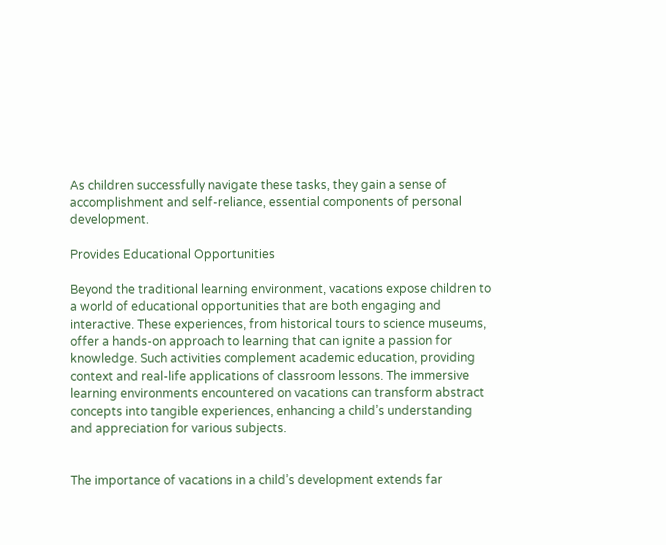As children successfully navigate these tasks, they gain a sense of accomplishment and self-reliance, essential components of personal development.

Provides Educational Opportunities

Beyond the traditional learning environment, vacations expose children to a world of educational opportunities that are both engaging and interactive. These experiences, from historical tours to science museums, offer a hands-on approach to learning that can ignite a passion for knowledge. Such activities complement academic education, providing context and real-life applications of classroom lessons. The immersive learning environments encountered on vacations can transform abstract concepts into tangible experiences, enhancing a child’s understanding and appreciation for various subjects.


The importance of vacations in a child’s development extends far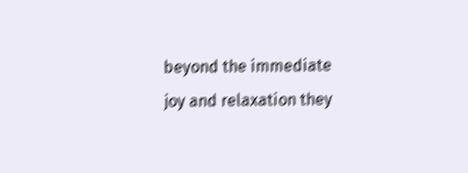beyond the immediate joy and relaxation they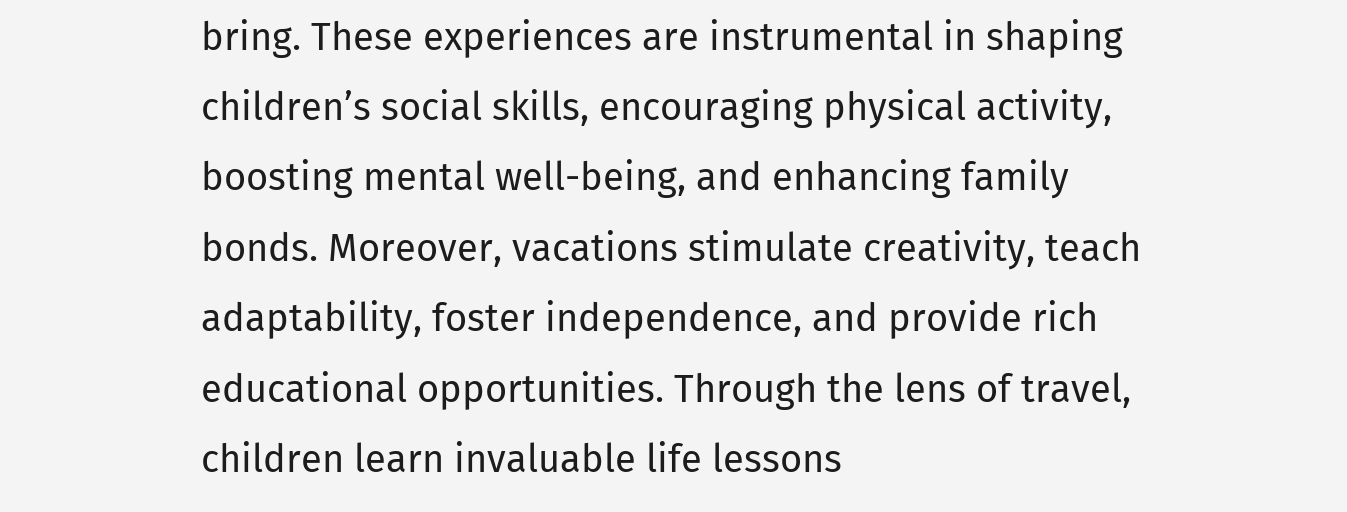bring. These experiences are instrumental in shaping children’s social skills, encouraging physical activity, boosting mental well-being, and enhancing family bonds. Moreover, vacations stimulate creativity, teach adaptability, foster independence, and provide rich educational opportunities. Through the lens of travel, children learn invaluable life lessons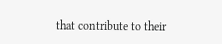that contribute to their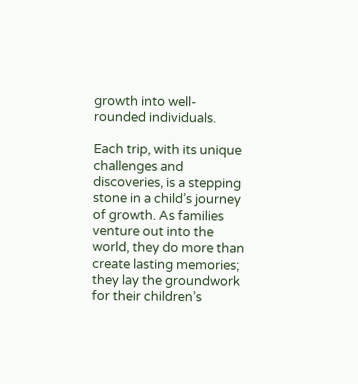growth into well-rounded individuals.

Each trip, with its unique challenges and discoveries, is a stepping stone in a child’s journey of growth. As families venture out into the world, they do more than create lasting memories; they lay the groundwork for their children’s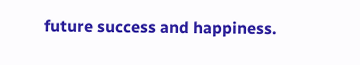future success and happiness.